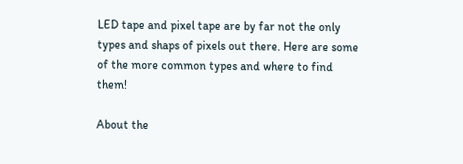LED tape and pixel tape are by far not the only types and shaps of pixels out there. Here are some of the more common types and where to find them!

About the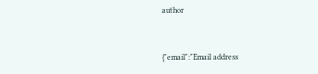author


{"email":"Email address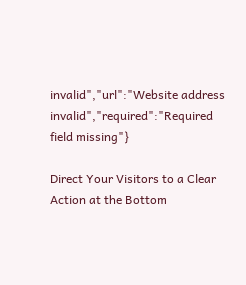invalid","url":"Website address invalid","required":"Required field missing"}

Direct Your Visitors to a Clear Action at the Bottom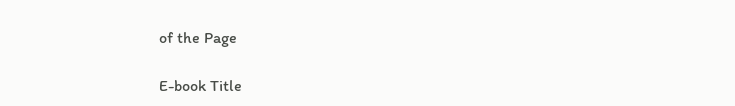of the Page

E-book Title